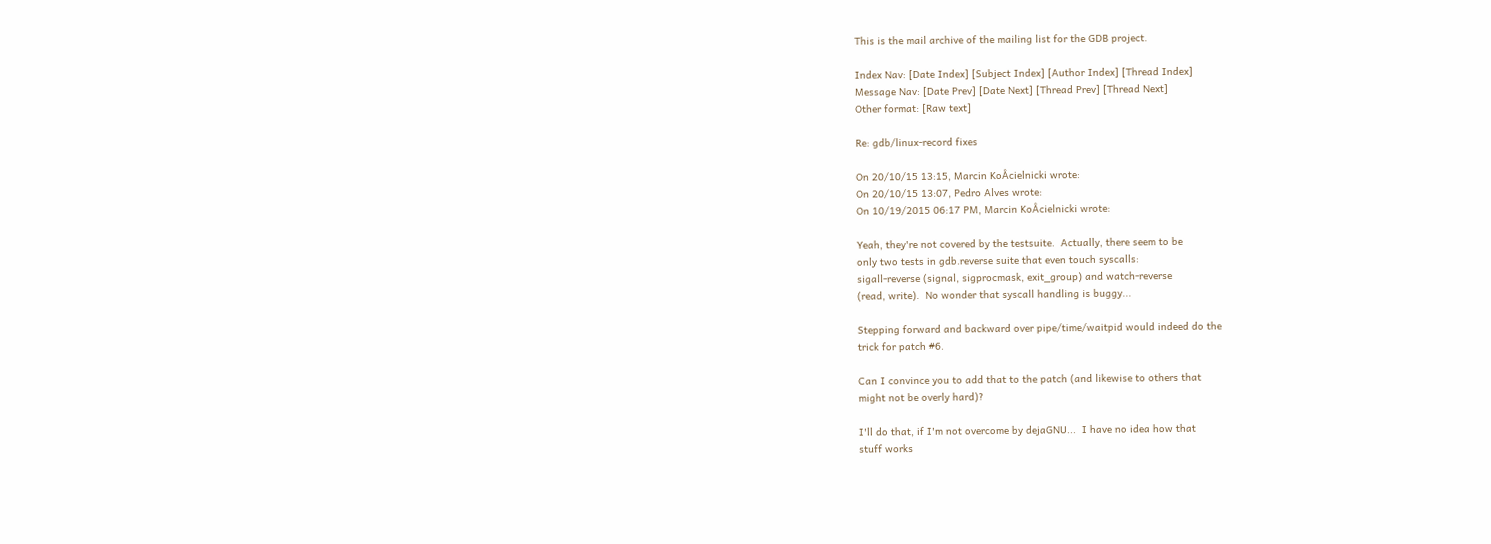This is the mail archive of the mailing list for the GDB project.

Index Nav: [Date Index] [Subject Index] [Author Index] [Thread Index]
Message Nav: [Date Prev] [Date Next] [Thread Prev] [Thread Next]
Other format: [Raw text]

Re: gdb/linux-record fixes

On 20/10/15 13:15, Marcin KoÅcielnicki wrote:
On 20/10/15 13:07, Pedro Alves wrote:
On 10/19/2015 06:17 PM, Marcin KoÅcielnicki wrote:

Yeah, they're not covered by the testsuite.  Actually, there seem to be
only two tests in gdb.reverse suite that even touch syscalls:
sigall-reverse (signal, sigprocmask, exit_group) and watch-reverse
(read, write).  No wonder that syscall handling is buggy...

Stepping forward and backward over pipe/time/waitpid would indeed do the
trick for patch #6.

Can I convince you to add that to the patch (and likewise to others that
might not be overly hard)?

I'll do that, if I'm not overcome by dejaGNU...  I have no idea how that
stuff works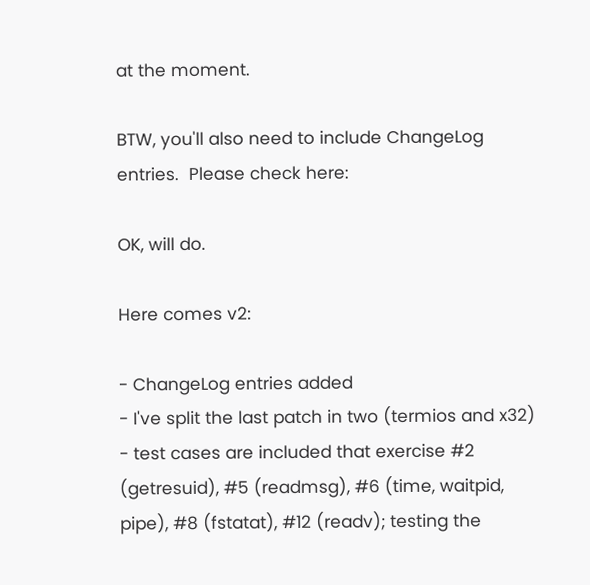at the moment.

BTW, you'll also need to include ChangeLog entries.  Please check here:

OK, will do.

Here comes v2:

- ChangeLog entries added
- I've split the last patch in two (termios and x32)
- test cases are included that exercise #2 (getresuid), #5 (readmsg), #6 (time, waitpid, pipe), #8 (fstatat), #12 (readv); testing the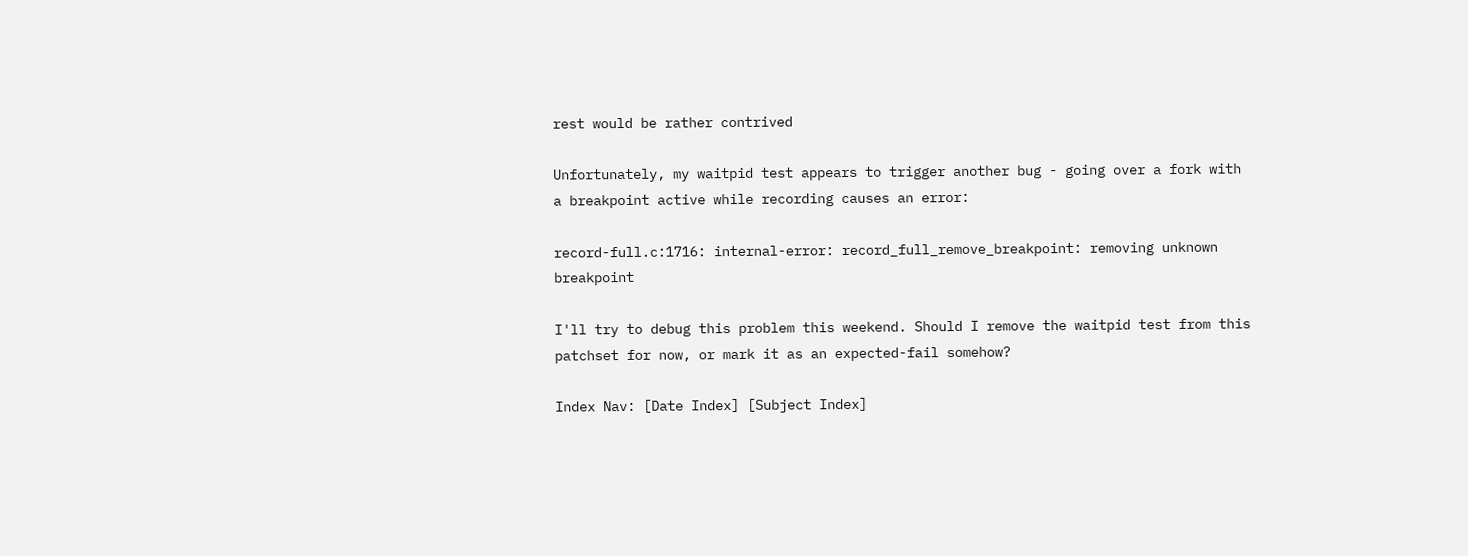rest would be rather contrived

Unfortunately, my waitpid test appears to trigger another bug - going over a fork with a breakpoint active while recording causes an error:

record-full.c:1716: internal-error: record_full_remove_breakpoint: removing unknown breakpoint

I'll try to debug this problem this weekend. Should I remove the waitpid test from this patchset for now, or mark it as an expected-fail somehow?

Index Nav: [Date Index] [Subject Index]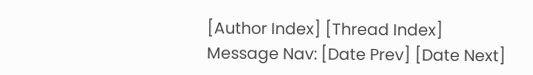[Author Index] [Thread Index]
Message Nav: [Date Prev] [Date Next]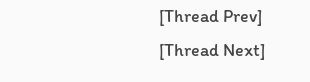[Thread Prev] [Thread Next]